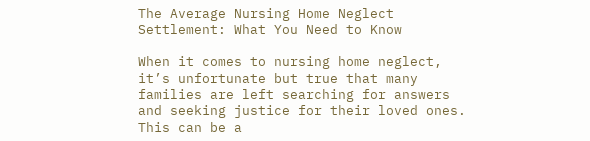The Average Nursing Home Neglect Settlement: What You Need to Know

When it comes to nursing home neglect, it’s unfortunate but true that many families are left searching for answers and seeking justice for their loved ones. This can be a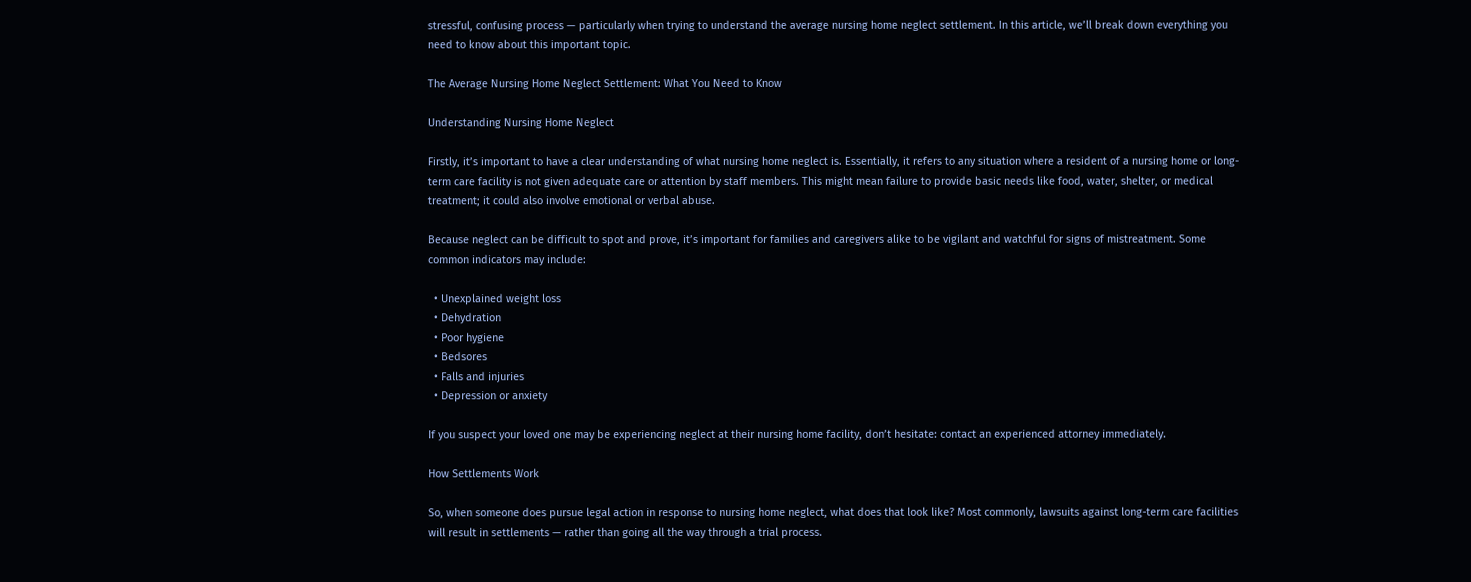stressful, confusing process — particularly when trying to understand the average nursing home neglect settlement. In this article, we’ll break down everything you need to know about this important topic.

The Average Nursing Home Neglect Settlement: What You Need to Know

Understanding Nursing Home Neglect

Firstly, it’s important to have a clear understanding of what nursing home neglect is. Essentially, it refers to any situation where a resident of a nursing home or long-term care facility is not given adequate care or attention by staff members. This might mean failure to provide basic needs like food, water, shelter, or medical treatment; it could also involve emotional or verbal abuse.

Because neglect can be difficult to spot and prove, it’s important for families and caregivers alike to be vigilant and watchful for signs of mistreatment. Some common indicators may include:

  • Unexplained weight loss
  • Dehydration
  • Poor hygiene
  • Bedsores
  • Falls and injuries
  • Depression or anxiety

If you suspect your loved one may be experiencing neglect at their nursing home facility, don’t hesitate: contact an experienced attorney immediately.

How Settlements Work

So, when someone does pursue legal action in response to nursing home neglect, what does that look like? Most commonly, lawsuits against long-term care facilities will result in settlements — rather than going all the way through a trial process.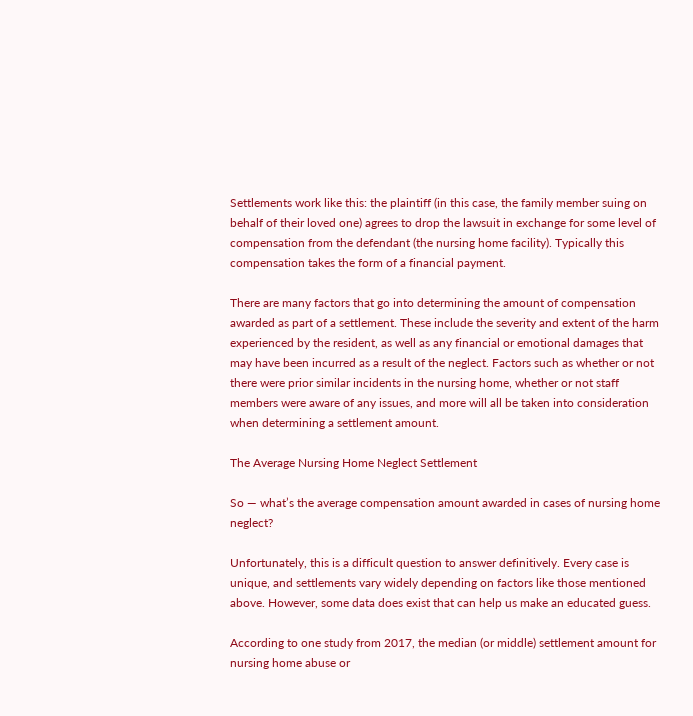Settlements work like this: the plaintiff (in this case, the family member suing on behalf of their loved one) agrees to drop the lawsuit in exchange for some level of compensation from the defendant (the nursing home facility). Typically this compensation takes the form of a financial payment.

There are many factors that go into determining the amount of compensation awarded as part of a settlement. These include the severity and extent of the harm experienced by the resident, as well as any financial or emotional damages that may have been incurred as a result of the neglect. Factors such as whether or not there were prior similar incidents in the nursing home, whether or not staff members were aware of any issues, and more will all be taken into consideration when determining a settlement amount.

The Average Nursing Home Neglect Settlement

So — what’s the average compensation amount awarded in cases of nursing home neglect?

Unfortunately, this is a difficult question to answer definitively. Every case is unique, and settlements vary widely depending on factors like those mentioned above. However, some data does exist that can help us make an educated guess.

According to one study from 2017, the median (or middle) settlement amount for nursing home abuse or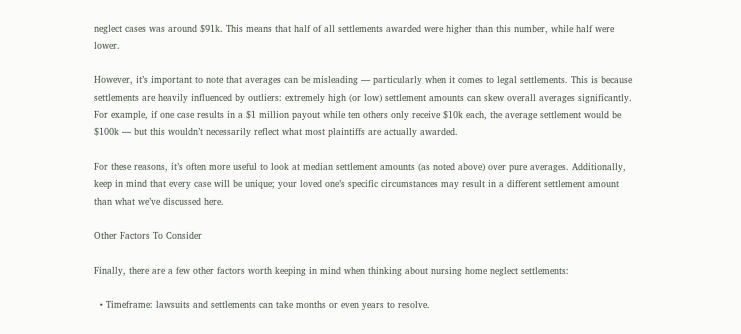neglect cases was around $91k. This means that half of all settlements awarded were higher than this number, while half were lower.

However, it’s important to note that averages can be misleading — particularly when it comes to legal settlements. This is because settlements are heavily influenced by outliers: extremely high (or low) settlement amounts can skew overall averages significantly. For example, if one case results in a $1 million payout while ten others only receive $10k each, the average settlement would be $100k — but this wouldn’t necessarily reflect what most plaintiffs are actually awarded.

For these reasons, it’s often more useful to look at median settlement amounts (as noted above) over pure averages. Additionally, keep in mind that every case will be unique; your loved one’s specific circumstances may result in a different settlement amount than what we’ve discussed here.

Other Factors To Consider

Finally, there are a few other factors worth keeping in mind when thinking about nursing home neglect settlements:

  • Timeframe: lawsuits and settlements can take months or even years to resolve.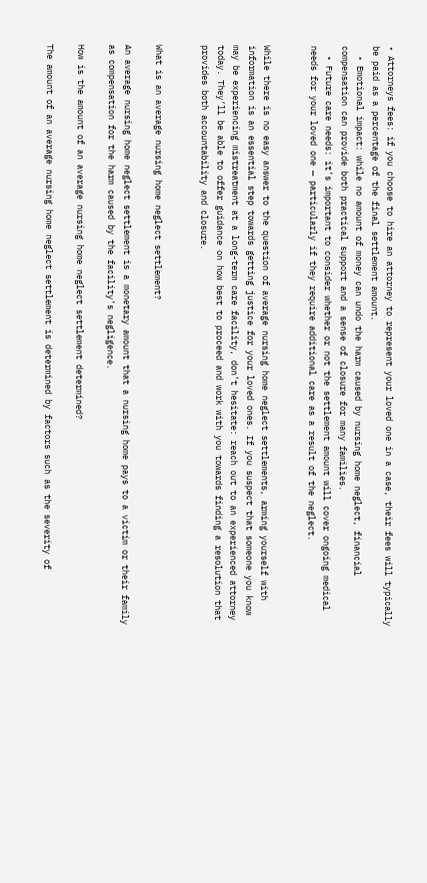• Attorneys fees: if you choose to hire an attorney to represent your loved one in a case, their fees will typically be paid as a percentage of the final settlement amount.
  • Emotional impact: while no amount of money can undo the harm caused by nursing home neglect, financial compensation can provide both practical support and a sense of closure for many families.
  • Future care needs: it’s important to consider whether or not the settlement amount will cover ongoing medical needs for your loved one — particularly if they require additional care as a result of the neglect.


While there is no easy answer to the question of average nursing home neglect settlements, arming yourself with information is an essential step towards getting justice for your loved ones. If you suspect that someone you know may be experiencing mistreatment at a long-term care facility, don’t hesitate: reach out to an experienced attorney today. They’ll be able to offer guidance on how best to proceed and work with you towards finding a resolution that provides both accountability and closure.


What is an average nursing home neglect settlement?

An average nursing home neglect settlement is a monetary amount that a nursing home pays to a victim or their family as compensation for the harm caused by the facility’s negligence.

How is the amount of an average nursing home neglect settlement determined?

The amount of an average nursing home neglect settlement is determined by factors such as the severity of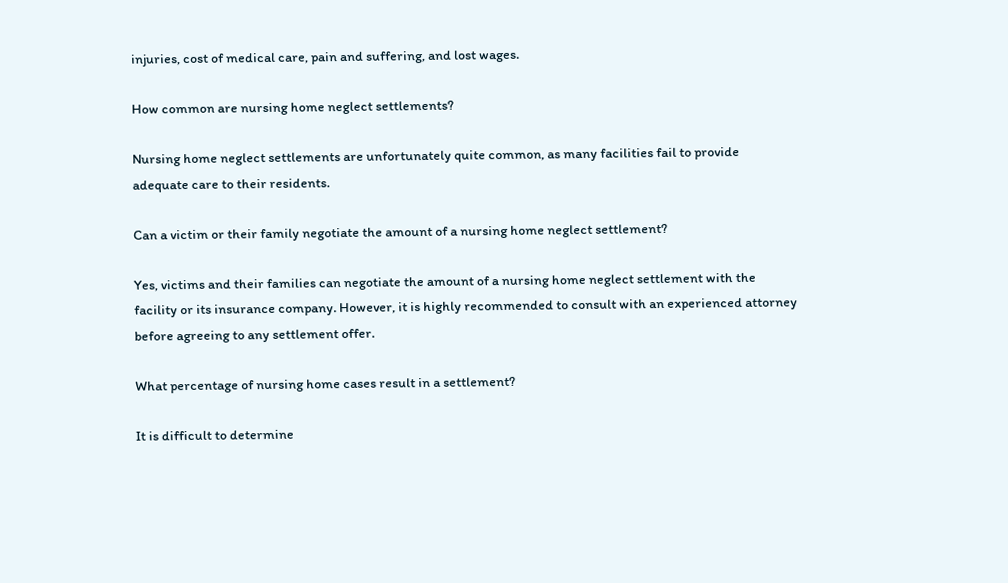injuries, cost of medical care, pain and suffering, and lost wages.

How common are nursing home neglect settlements?

Nursing home neglect settlements are unfortunately quite common, as many facilities fail to provide adequate care to their residents.

Can a victim or their family negotiate the amount of a nursing home neglect settlement?

Yes, victims and their families can negotiate the amount of a nursing home neglect settlement with the facility or its insurance company. However, it is highly recommended to consult with an experienced attorney before agreeing to any settlement offer.

What percentage of nursing home cases result in a settlement?

It is difficult to determine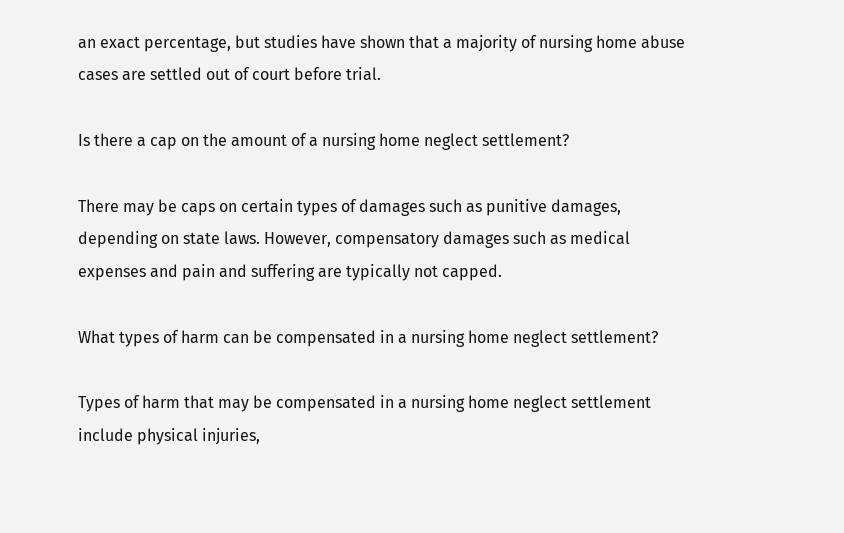an exact percentage, but studies have shown that a majority of nursing home abuse cases are settled out of court before trial.

Is there a cap on the amount of a nursing home neglect settlement?

There may be caps on certain types of damages such as punitive damages, depending on state laws. However, compensatory damages such as medical expenses and pain and suffering are typically not capped.

What types of harm can be compensated in a nursing home neglect settlement?

Types of harm that may be compensated in a nursing home neglect settlement include physical injuries,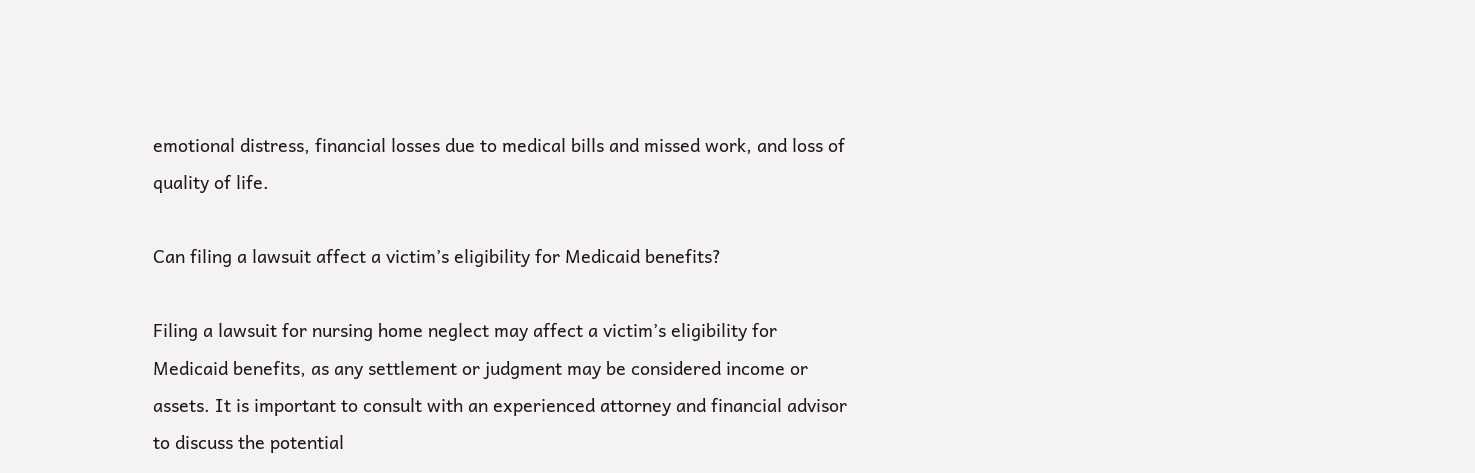emotional distress, financial losses due to medical bills and missed work, and loss of quality of life.

Can filing a lawsuit affect a victim’s eligibility for Medicaid benefits?

Filing a lawsuit for nursing home neglect may affect a victim’s eligibility for Medicaid benefits, as any settlement or judgment may be considered income or assets. It is important to consult with an experienced attorney and financial advisor to discuss the potential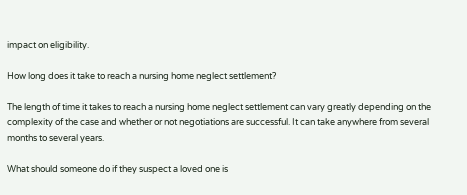impact on eligibility.

How long does it take to reach a nursing home neglect settlement?

The length of time it takes to reach a nursing home neglect settlement can vary greatly depending on the complexity of the case and whether or not negotiations are successful. It can take anywhere from several months to several years.

What should someone do if they suspect a loved one is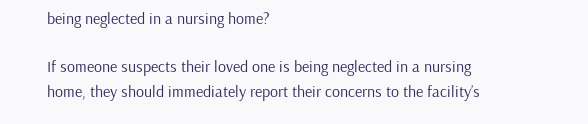being neglected in a nursing home?

If someone suspects their loved one is being neglected in a nursing home, they should immediately report their concerns to the facility’s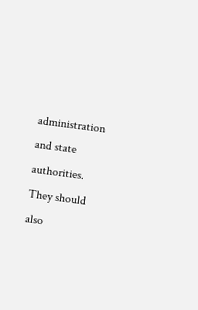administration and state authorities. They should also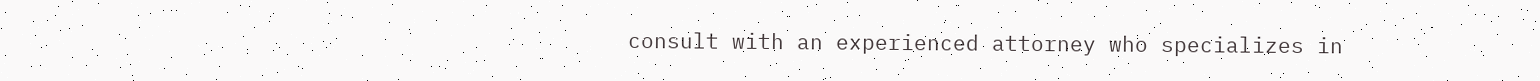consult with an experienced attorney who specializes in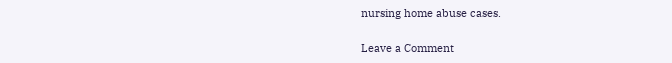nursing home abuse cases.

Leave a Comment